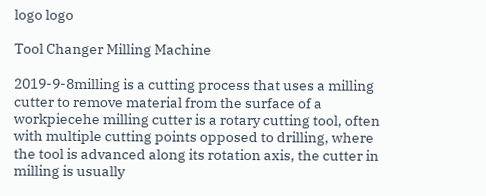logo logo

Tool Changer Milling Machine

2019-9-8milling is a cutting process that uses a milling cutter to remove material from the surface of a workpiecehe milling cutter is a rotary cutting tool, often with multiple cutting points opposed to drilling, where the tool is advanced along its rotation axis, the cutter in milling is usually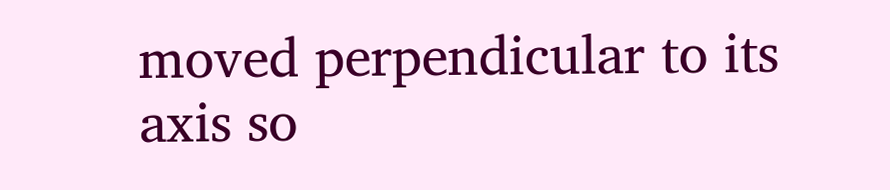moved perpendicular to its axis so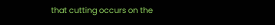that cutting occurs on the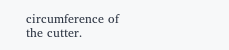circumference of the cutter.